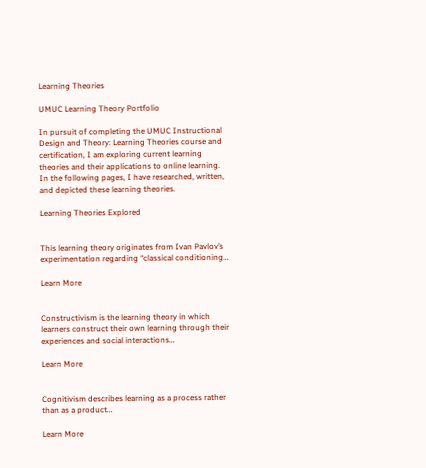Learning Theories

UMUC Learning Theory Portfolio

In pursuit of completing the UMUC Instructional Design and Theory: Learning Theories course and certification, I am exploring current learning theories and their applications to online learning. In the following pages, I have researched, written, and depicted these learning theories.

Learning Theories Explored


This learning theory originates from Ivan Pavlov’s experimentation regarding “classical conditioning…

Learn More


Constructivism is the learning theory in which learners construct their own learning through their experiences and social interactions…

Learn More


Cognitivism describes learning as a process rather than as a product…

Learn More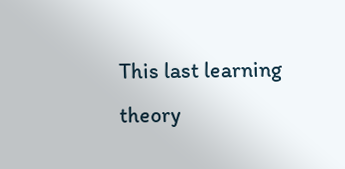This last learning theory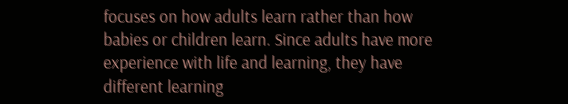focuses on how adults learn rather than how babies or children learn. Since adults have more experience with life and learning, they have different learning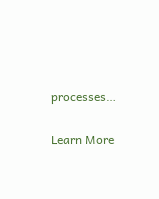processes…

Learn More